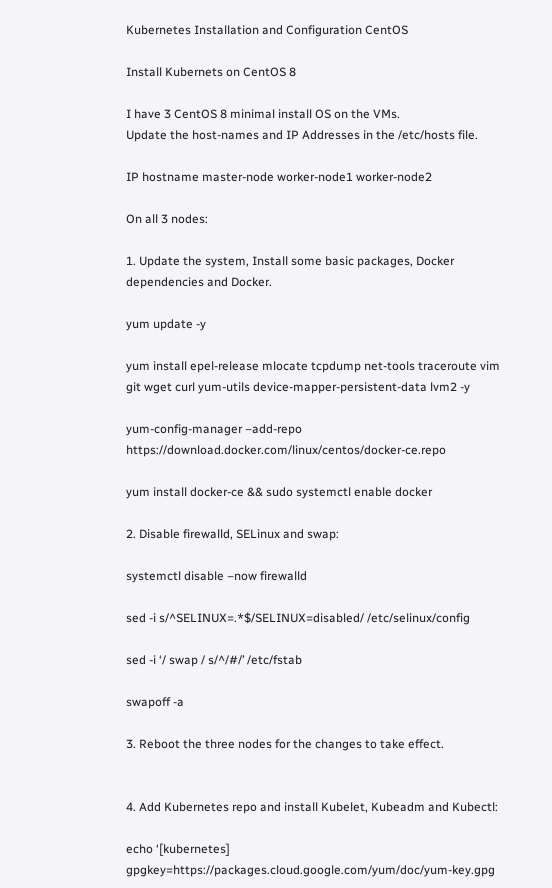Kubernetes Installation and Configuration CentOS

Install Kubernets on CentOS 8

I have 3 CentOS 8 minimal install OS on the VMs.
Update the host-names and IP Addresses in the /etc/hosts file.

IP hostname master-node worker-node1 worker-node2

On all 3 nodes:

1. Update the system, Install some basic packages, Docker dependencies and Docker.

yum update -y

yum install epel-release mlocate tcpdump net-tools traceroute vim git wget curl yum-utils device-mapper-persistent-data lvm2 -y

yum-config-manager –add-repo https://download.docker.com/linux/centos/docker-ce.repo

yum install docker-ce && sudo systemctl enable docker

2. Disable firewalld, SELinux and swap:

systemctl disable –now firewalld

sed -i s/^SELINUX=.*$/SELINUX=disabled/ /etc/selinux/config

sed -i ‘/ swap / s/^/#/’ /etc/fstab

swapoff -a

3. Reboot the three nodes for the changes to take effect.


4. Add Kubernetes repo and install Kubelet, Kubeadm and Kubectl:

echo ‘[kubernetes]
gpgkey=https://packages.cloud.google.com/yum/doc/yum-key.gpg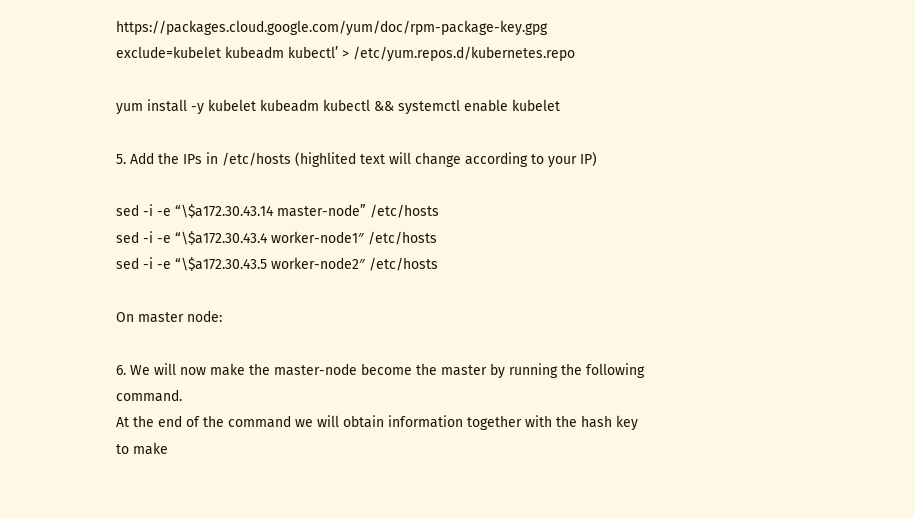https://packages.cloud.google.com/yum/doc/rpm-package-key.gpg
exclude=kubelet kubeadm kubectl’ > /etc/yum.repos.d/kubernetes.repo

yum install -y kubelet kubeadm kubectl && systemctl enable kubelet

5. Add the IPs in /etc/hosts (highlited text will change according to your IP)

sed -i -e “\$a172.30.43.14 master-node” /etc/hosts
sed -i -e “\$a172.30.43.4 worker-node1″ /etc/hosts
sed -i -e “\$a172.30.43.5 worker-node2″ /etc/hosts

On master node:

6. We will now make the master-node become the master by running the following command.
At the end of the command we will obtain information together with the hash key to make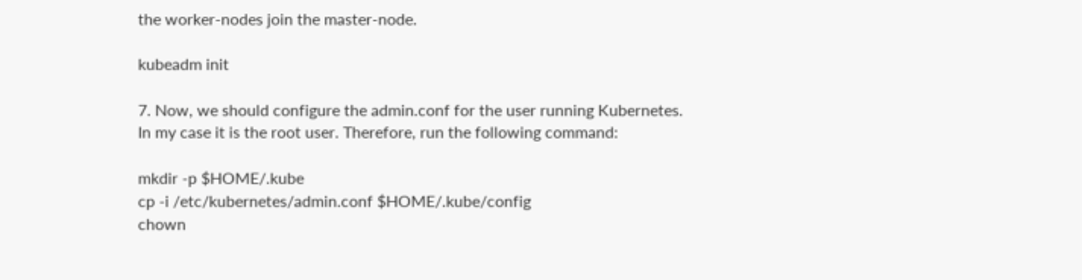the worker-nodes join the master-node.

kubeadm init

7. Now, we should configure the admin.conf for the user running Kubernetes.
In my case it is the root user. Therefore, run the following command:

mkdir -p $HOME/.kube
cp -i /etc/kubernetes/admin.conf $HOME/.kube/config
chown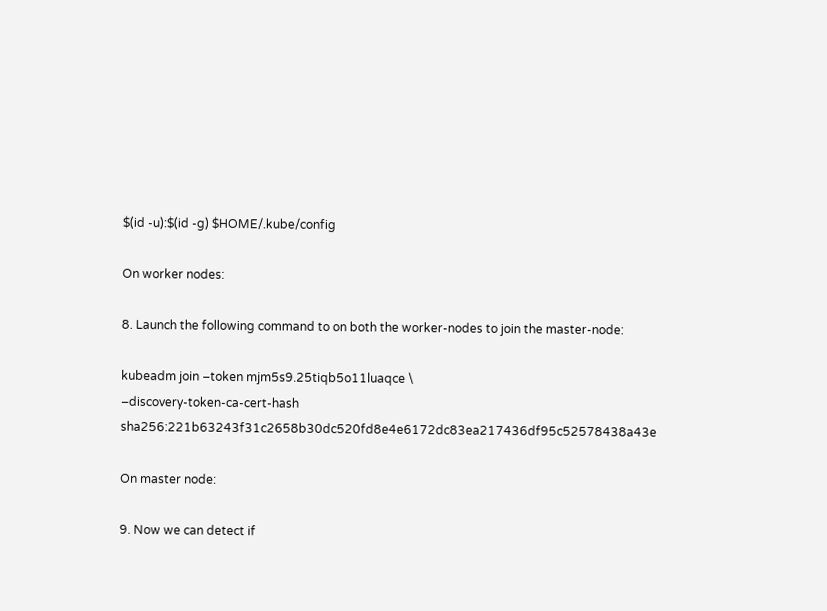$(id -u):$(id -g) $HOME/.kube/config

On worker nodes:

8. Launch the following command to on both the worker-nodes to join the master-node:

kubeadm join –token mjm5s9.25tiqb5o11luaqce \
–discovery-token-ca-cert-hash sha256:221b63243f31c2658b30dc520fd8e4e6172dc83ea217436df95c52578438a43e

On master node:

9. Now we can detect if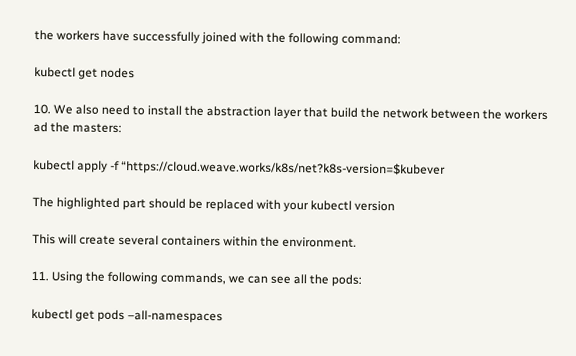the workers have successfully joined with the following command:

kubectl get nodes

10. We also need to install the abstraction layer that build the network between the workers ad the masters:

kubectl apply -f “https://cloud.weave.works/k8s/net?k8s-version=$kubever

The highlighted part should be replaced with your kubectl version

This will create several containers within the environment.

11. Using the following commands, we can see all the pods:

kubectl get pods –all-namespaces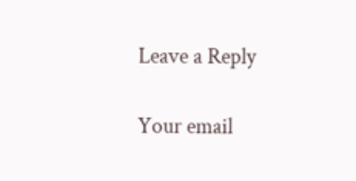Leave a Reply

Your email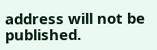address will not be published.